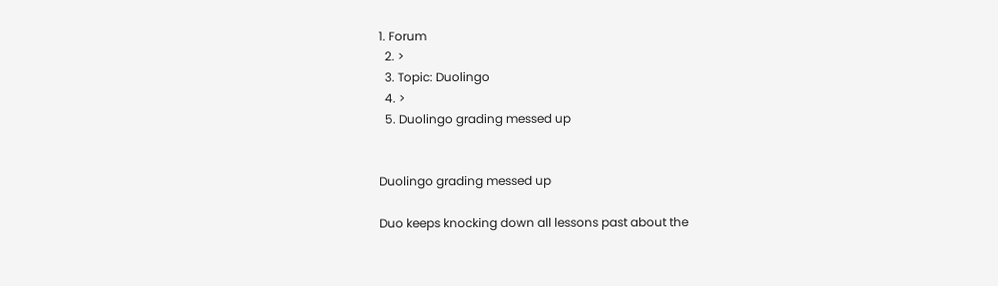1. Forum
  2. >
  3. Topic: Duolingo
  4. >
  5. Duolingo grading messed up


Duolingo grading messed up

Duo keeps knocking down all lessons past about the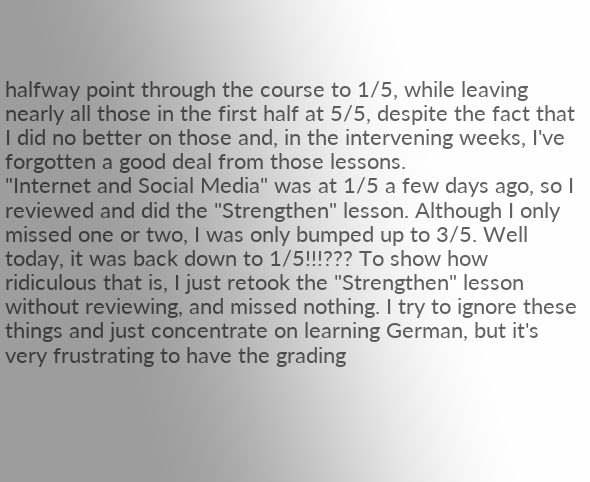halfway point through the course to 1/5, while leaving nearly all those in the first half at 5/5, despite the fact that I did no better on those and, in the intervening weeks, I've forgotten a good deal from those lessons.
"Internet and Social Media" was at 1/5 a few days ago, so I reviewed and did the "Strengthen" lesson. Although I only missed one or two, I was only bumped up to 3/5. Well today, it was back down to 1/5!!!??? To show how ridiculous that is, I just retook the "Strengthen" lesson without reviewing, and missed nothing. I try to ignore these things and just concentrate on learning German, but it's very frustrating to have the grading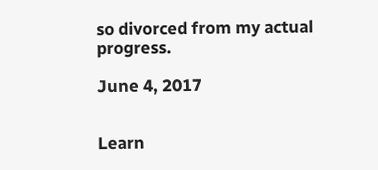so divorced from my actual progress.

June 4, 2017


Learn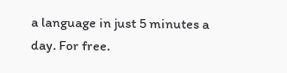a language in just 5 minutes a day. For free.